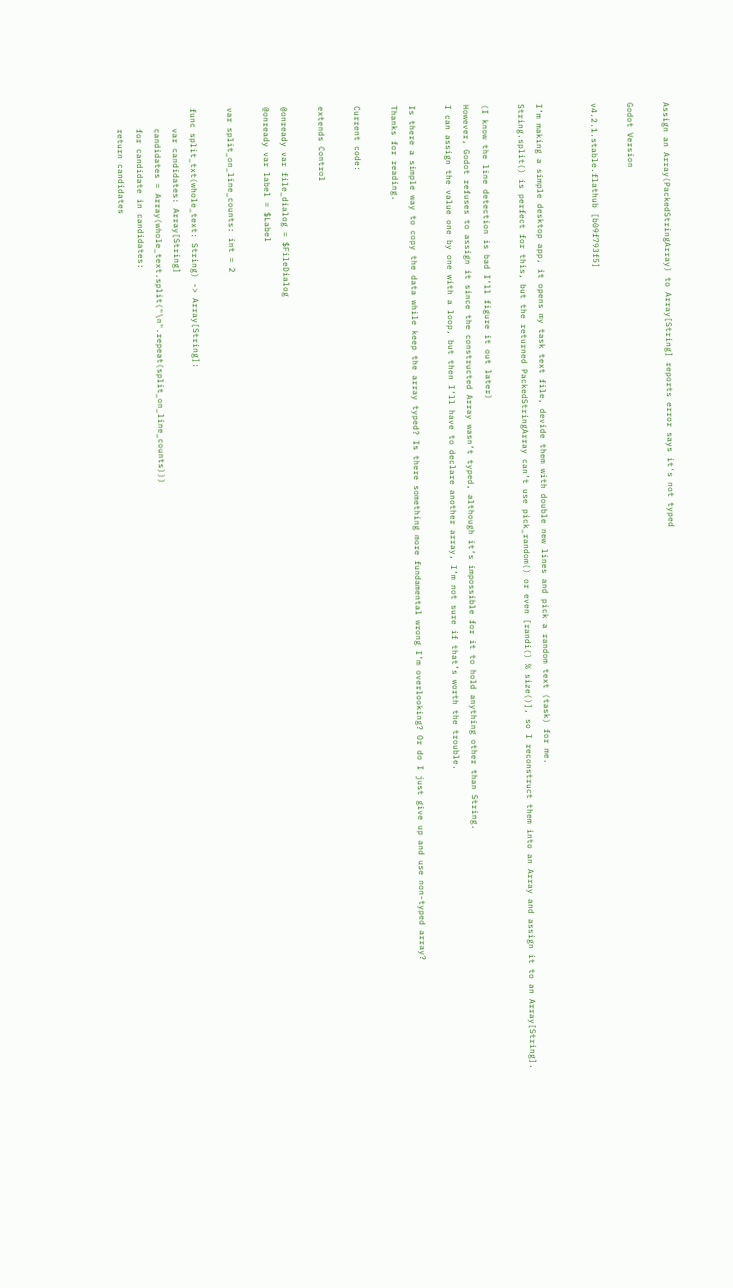Assign an Array(PackedStringArray) to Array[String] reports error says it's not typed

Godot Version

v4.2.1.stable.flathub [b09f793f5]


I’m making a simple desktop app, it opens my task text file, devide them with double new lines and pick a random text (task) for me.
String.split() is perfect for this, but the returned PackedStringArray can’t use pick_random() or even [randi() % size()], so I reconstruct them into an Array and assign it to an Array[String].

(I know the line detection is bad I’ll figure it out later)
However, Godot refuses to assign it since the constructed Array wasn’t typed, although it’s impossible for it to hold anything other than String.
I can assign the value one by one with a loop, but then I’ll have to declare another array, I’m not sure if that’s worth the trouble.

Is there a simple way to copy the data while keep the array typed? Is there something more fundamental wrong I’m overlooking? Or do I just give up and use non-typed array?
Thanks for reading.

Current code:

extends Control

@onready var file_dialog = $FileDialog
@onready var label = $Label

var split_on_line_counts: int = 2

func split_txt(whole_text: String) -> Array[String]:
    var candidates: Array[String]
    candidates = Array(whole_text.split("\n".repeat(split_on_line_counts)))
    for candidate in candidates:
    return candidates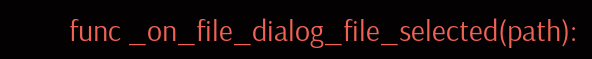func _on_file_dialog_file_selected(path):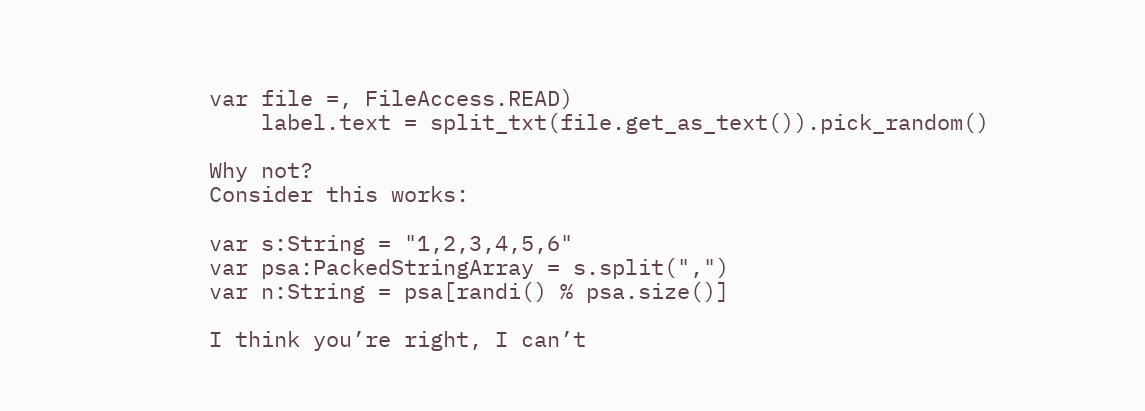var file =, FileAccess.READ)
    label.text = split_txt(file.get_as_text()).pick_random()

Why not?
Consider this works:

var s:String = "1,2,3,4,5,6"
var psa:PackedStringArray = s.split(",")
var n:String = psa[randi() % psa.size()]

I think you’re right, I can’t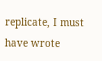replicate, I must have wrote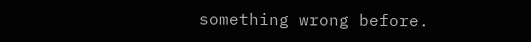something wrong before.